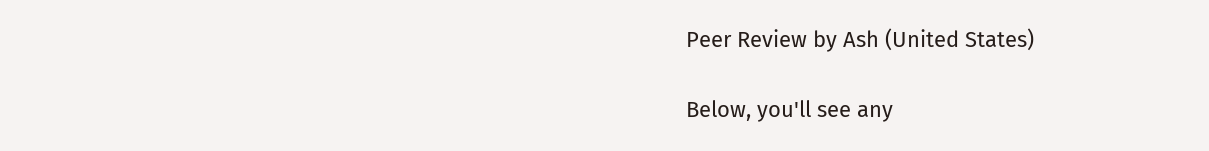Peer Review by Ash (United States)

Below, you'll see any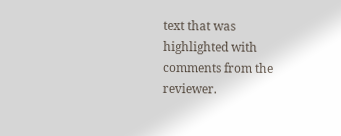text that was highlighted with comments from the reviewer.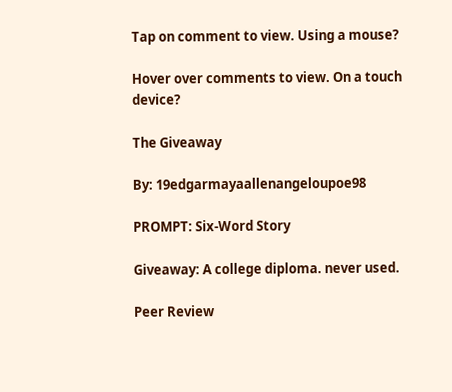Tap on comment to view. Using a mouse?

Hover over comments to view. On a touch device?

The Giveaway

By: 19edgarmayaallenangeloupoe98

PROMPT: Six-Word Story

Giveaway: A college diploma. never used.

Peer Review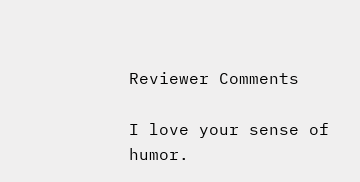Reviewer Comments

I love your sense of humor.